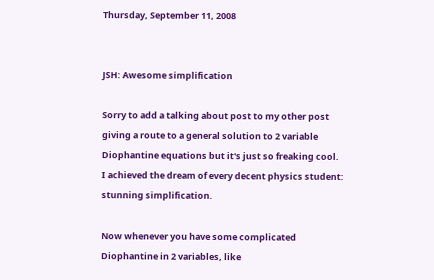Thursday, September 11, 2008


JSH: Awesome simplification

Sorry to add a talking about post to my other post giving a route to a general solution to 2 variable Diophantine equations but it's just so freaking cool. I achieved the dream of every decent physics student: stunning simplification.

Now whenever you have some complicated Diophantine in 2 variables, like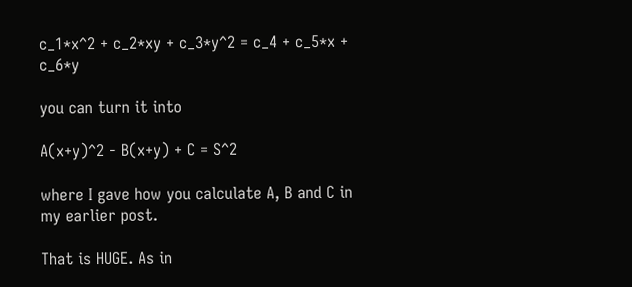c_1*x^2 + c_2*xy + c_3*y^2 = c_4 + c_5*x + c_6*y

you can turn it into

A(x+y)^2 - B(x+y) + C = S^2

where I gave how you calculate A, B and C in my earlier post.

That is HUGE. As in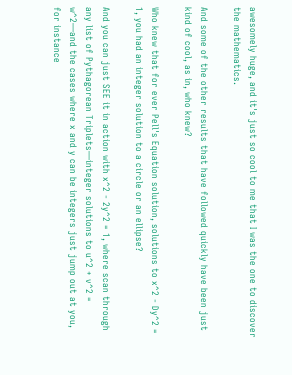awesomely huge, and it's just so cool to me that I was the one to discover the mathematics.

And some of the other results that have followed quickly have been just kind of cool, as in, who knew?

Who knew that for ever Pell's Equation solution, solutions to x^2 - Dy^2 = 1, you had an integer solution to a circle or an ellipse?

And you can just SEE it in action with x^2 - 2y^2 = 1, where scan through any list of Pythagorean Triplets—integer solutions to u^2 + v^2 = w^2—and the cases where x and y can be integers just jump out at you, for instance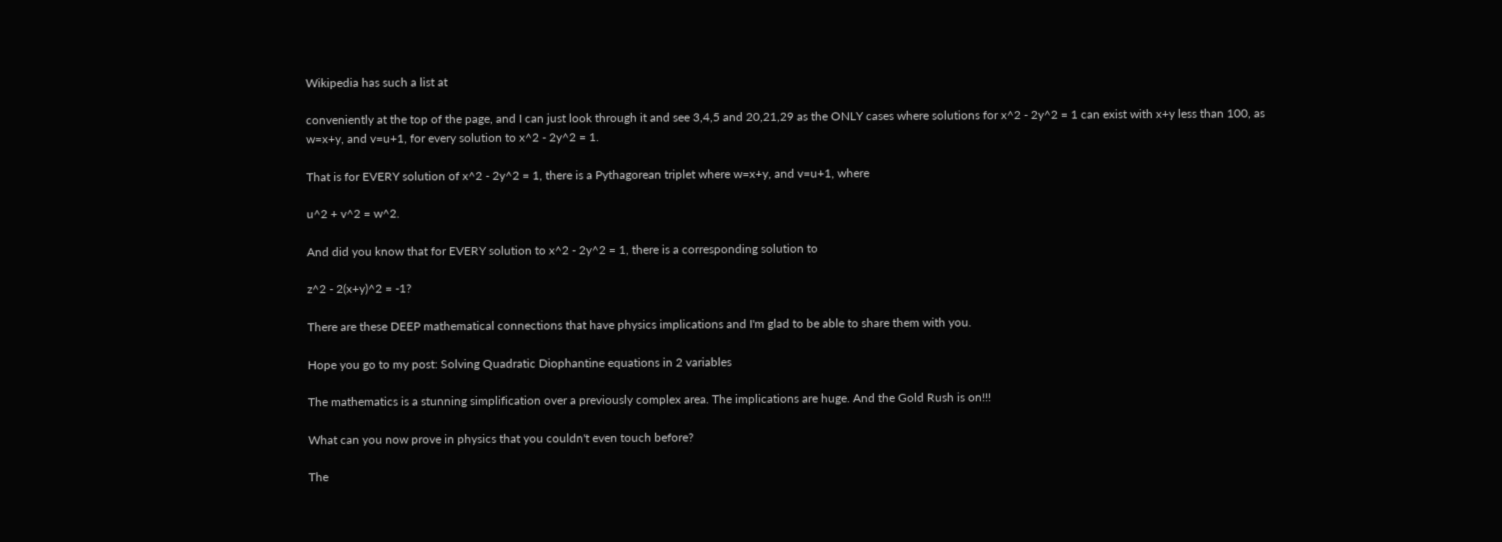Wikipedia has such a list at

conveniently at the top of the page, and I can just look through it and see 3,4,5 and 20,21,29 as the ONLY cases where solutions for x^2 - 2y^2 = 1 can exist with x+y less than 100, as w=x+y, and v=u+1, for every solution to x^2 - 2y^2 = 1.

That is for EVERY solution of x^2 - 2y^2 = 1, there is a Pythagorean triplet where w=x+y, and v=u+1, where

u^2 + v^2 = w^2.

And did you know that for EVERY solution to x^2 - 2y^2 = 1, there is a corresponding solution to

z^2 - 2(x+y)^2 = -1?

There are these DEEP mathematical connections that have physics implications and I'm glad to be able to share them with you.

Hope you go to my post: Solving Quadratic Diophantine equations in 2 variables

The mathematics is a stunning simplification over a previously complex area. The implications are huge. And the Gold Rush is on!!!

What can you now prove in physics that you couldn't even touch before?

The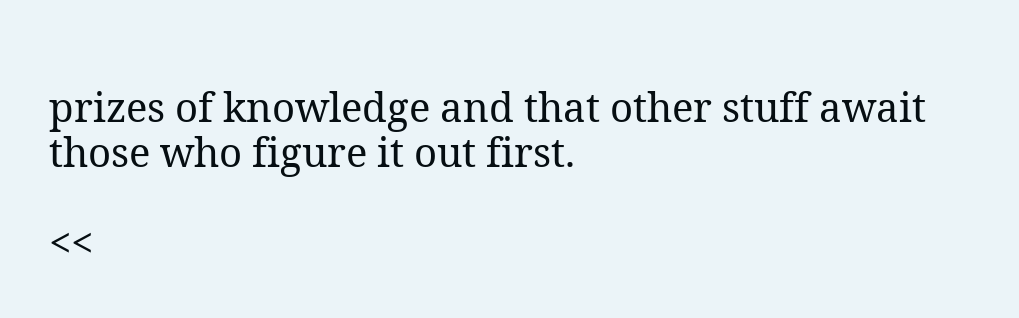prizes of knowledge and that other stuff await those who figure it out first.

<<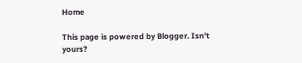Home

This page is powered by Blogger. Isn't yours?